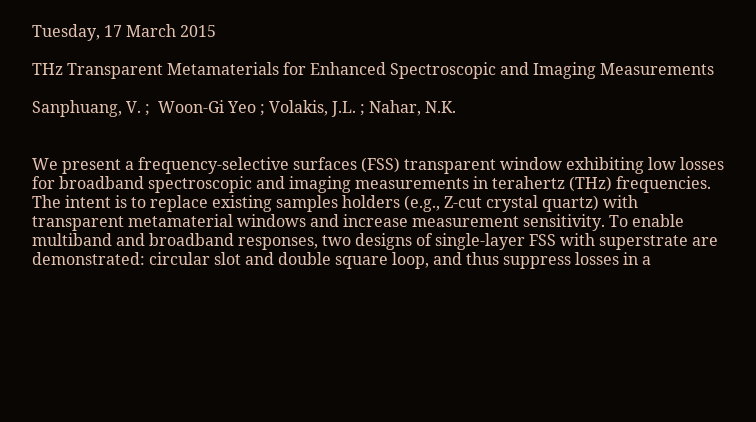Tuesday, 17 March 2015

THz Transparent Metamaterials for Enhanced Spectroscopic and Imaging Measurements

Sanphuang, V. ;  Woon-Gi Yeo ; Volakis, J.L. ; Nahar, N.K.


We present a frequency-selective surfaces (FSS) transparent window exhibiting low losses for broadband spectroscopic and imaging measurements in terahertz (THz) frequencies. The intent is to replace existing samples holders (e.g., Z-cut crystal quartz) with transparent metamaterial windows and increase measurement sensitivity. To enable multiband and broadband responses, two designs of single-layer FSS with superstrate are demonstrated: circular slot and double square loop, and thus suppress losses in a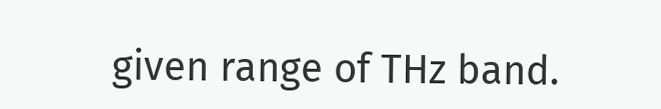given range of THz band.